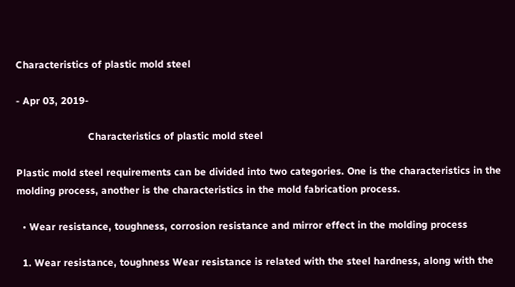Characteristics of plastic mold steel

- Apr 03, 2019-

                        Characteristics of plastic mold steel

Plastic mold steel requirements can be divided into two categories. One is the characteristics in the molding process, another is the characteristics in the mold fabrication process.

  • Wear resistance, toughness, corrosion resistance and mirror effect in the molding process

  1. Wear resistance, toughness Wear resistance is related with the steel hardness, along with the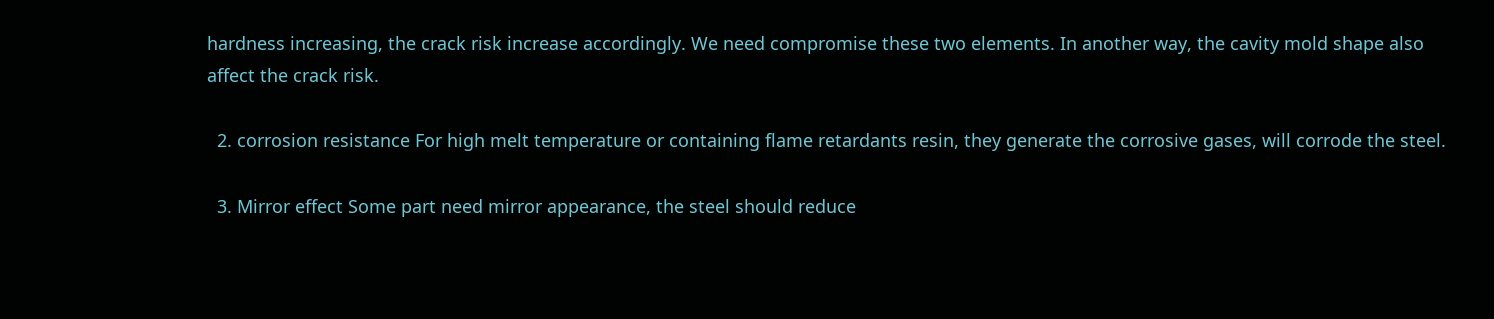hardness increasing, the crack risk increase accordingly. We need compromise these two elements. In another way, the cavity mold shape also affect the crack risk.

  2. corrosion resistance For high melt temperature or containing flame retardants resin, they generate the corrosive gases, will corrode the steel.

  3. Mirror effect Some part need mirror appearance, the steel should reduce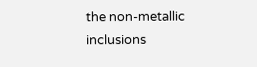the non-metallic inclusions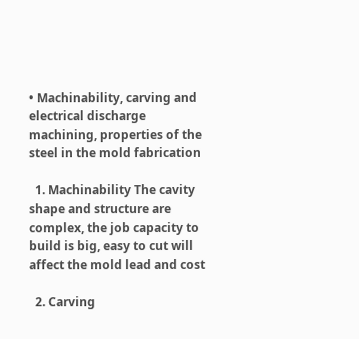• Machinability, carving and electrical discharge machining, properties of the steel in the mold fabrication

  1. Machinability The cavity shape and structure are complex, the job capacity to build is big, easy to cut will affect the mold lead and cost

  2. Carving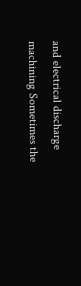and electrical discharge machining Sometimes the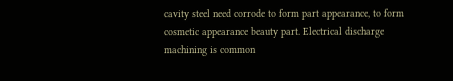cavity steel need corrode to form part appearance, to form cosmetic appearance beauty part. Electrical discharge machining is common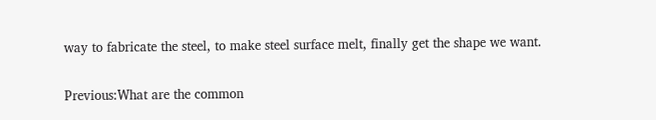way to fabricate the steel, to make steel surface melt, finally get the shape we want.

Previous:What are the common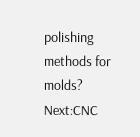polishing methods for molds? Next:CNC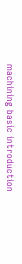machining basic introduction